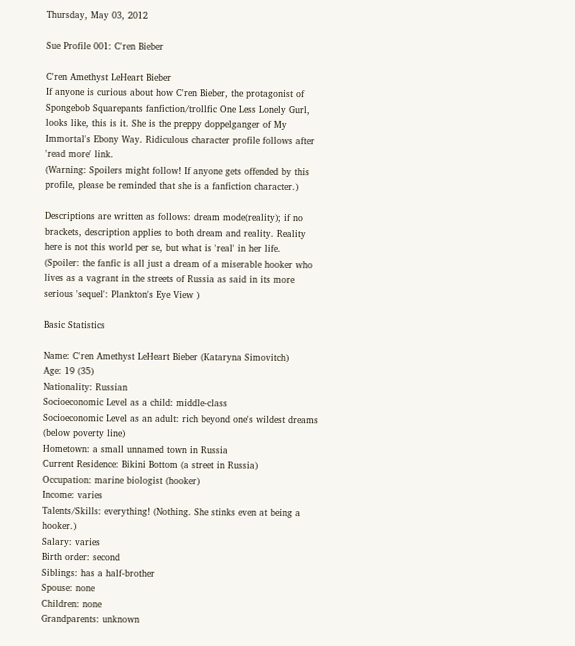Thursday, May 03, 2012

Sue Profile 001: C'ren Bieber

C'ren Amethyst LeHeart Bieber
If anyone is curious about how C'ren Bieber, the protagonist of Spongebob Squarepants fanfiction/trollfic One Less Lonely Gurl, looks like, this is it. She is the preppy doppelganger of My Immortal's Ebony Way. Ridiculous character profile follows after 'read more' link.
(Warning: Spoilers might follow! If anyone gets offended by this profile, please be reminded that she is a fanfiction character.)

Descriptions are written as follows: dream mode(reality); if no brackets, description applies to both dream and reality. Reality here is not this world per se, but what is 'real' in her life.
(Spoiler: the fanfic is all just a dream of a miserable hooker who lives as a vagrant in the streets of Russia as said in its more serious 'sequel': Plankton's Eye View )

Basic Statistics

Name: C'ren Amethyst LeHeart Bieber (Kataryna Simovitch)
Age: 19 (35)
Nationality: Russian
Socioeconomic Level as a child: middle-class
Socioeconomic Level as an adult: rich beyond one's wildest dreams (below poverty line)
Hometown: a small unnamed town in Russia
Current Residence: Bikini Bottom (a street in Russia)
Occupation: marine biologist (hooker)
Income: varies
Talents/Skills: everything! (Nothing. She stinks even at being a hooker.)
Salary: varies
Birth order: second
Siblings: has a half-brother
Spouse: none
Children: none
Grandparents: unknown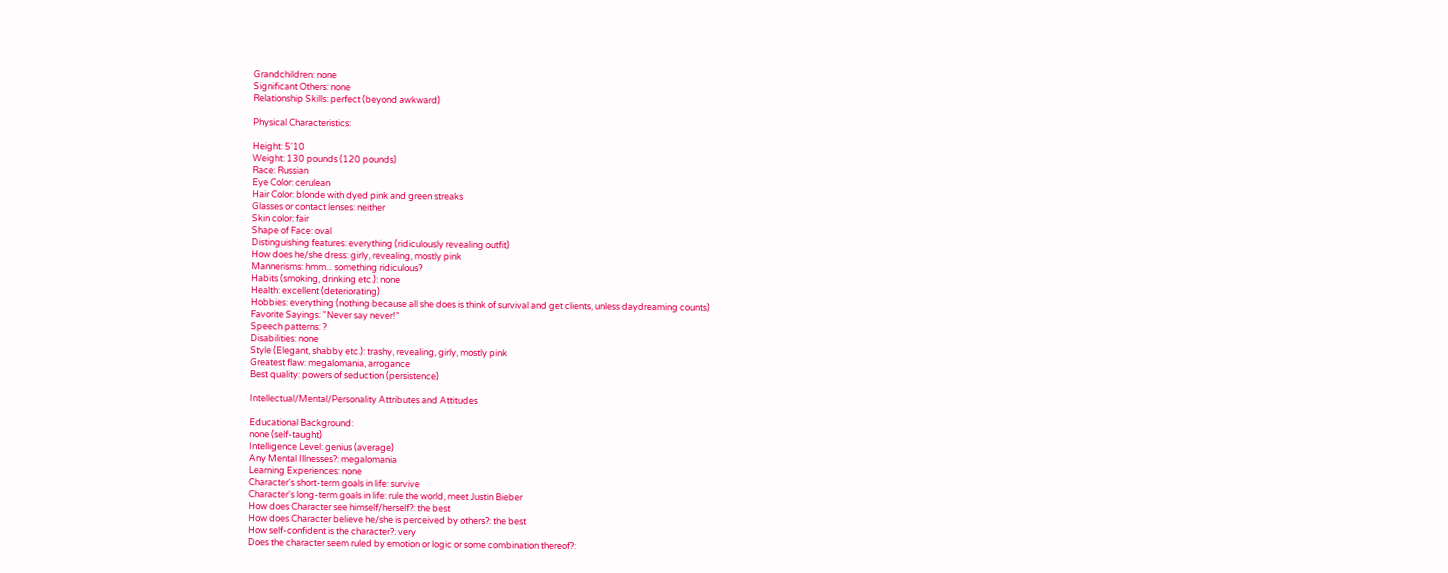Grandchildren: none
Significant Others: none
Relationship Skills: perfect (beyond awkward)

Physical Characteristics:

Height: 5'10
Weight: 130 pounds (120 pounds)
Race: Russian
Eye Color: cerulean
Hair Color: blonde with dyed pink and green streaks
Glasses or contact lenses: neither
Skin color: fair
Shape of Face: oval
Distinguishing features: everything (ridiculously revealing outfit)
How does he/she dress: girly, revealing, mostly pink
Mannerisms: hmm... something ridiculous?
Habits (smoking, drinking etc.): none
Health: excellent (deteriorating)
Hobbies: everything (nothing because all she does is think of survival and get clients, unless daydreaming counts)
Favorite Sayings: "Never say never!"
Speech patterns: ?
Disabilities: none
Style (Elegant, shabby etc.): trashy, revealing, girly, mostly pink
Greatest flaw: megalomania, arrogance
Best quality: powers of seduction (persistence)

Intellectual/Mental/Personality Attributes and Attitudes

Educational Background:
none (self-taught)
Intelligence Level: genius (average)
Any Mental Illnesses?: megalomania
Learning Experiences: none
Character's short-term goals in life: survive
Character's long-term goals in life: rule the world, meet Justin Bieber
How does Character see himself/herself?: the best
How does Character believe he/she is perceived by others?: the best
How self-confident is the character?: very
Does the character seem ruled by emotion or logic or some combination thereof?: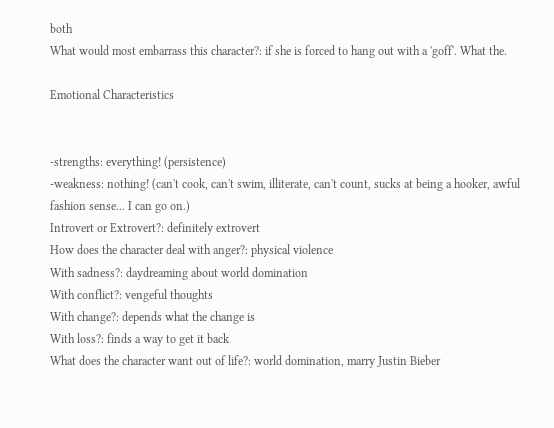both
What would most embarrass this character?: if she is forced to hang out with a 'goff'. What the.

Emotional Characteristics


-strengths: everything! (persistence)
-weakness: nothing! (can't cook, can't swim, illiterate, can't count, sucks at being a hooker, awful fashion sense... I can go on.)
Introvert or Extrovert?: definitely extrovert
How does the character deal with anger?: physical violence
With sadness?: daydreaming about world domination
With conflict?: vengeful thoughts
With change?: depends what the change is
With loss?: finds a way to get it back
What does the character want out of life?: world domination, marry Justin Bieber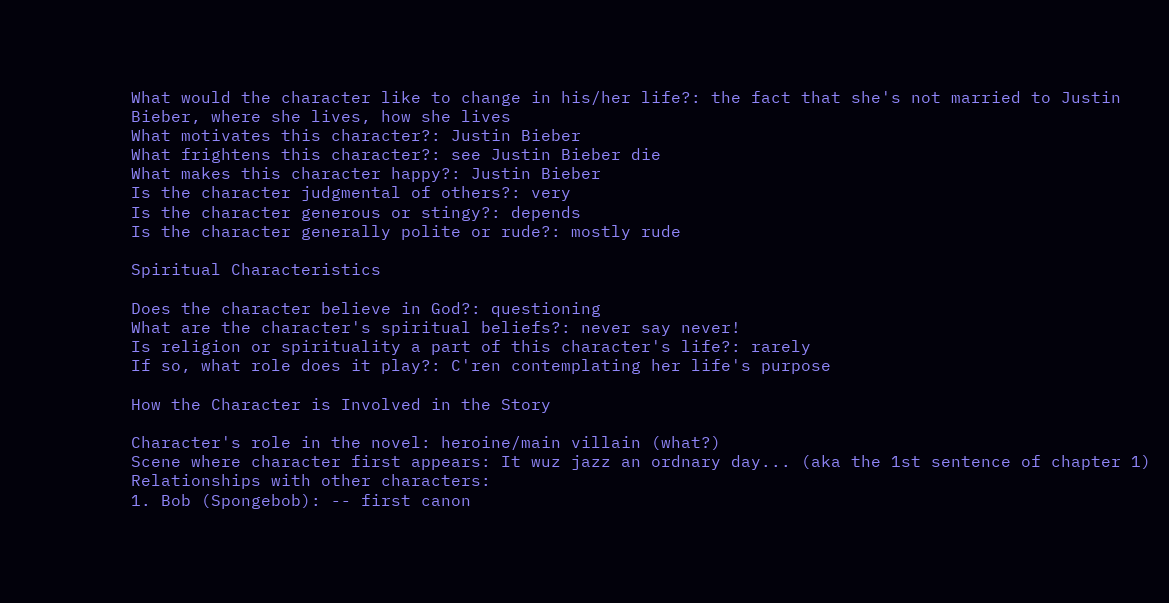What would the character like to change in his/her life?: the fact that she's not married to Justin Bieber, where she lives, how she lives
What motivates this character?: Justin Bieber
What frightens this character?: see Justin Bieber die
What makes this character happy?: Justin Bieber
Is the character judgmental of others?: very
Is the character generous or stingy?: depends
Is the character generally polite or rude?: mostly rude

Spiritual Characteristics

Does the character believe in God?: questioning
What are the character's spiritual beliefs?: never say never!
Is religion or spirituality a part of this character's life?: rarely
If so, what role does it play?: C'ren contemplating her life's purpose

How the Character is Involved in the Story

Character's role in the novel: heroine/main villain (what?)
Scene where character first appears: It wuz jazz an ordnary day... (aka the 1st sentence of chapter 1)
Relationships with other characters:
1. Bob (Spongebob): -- first canon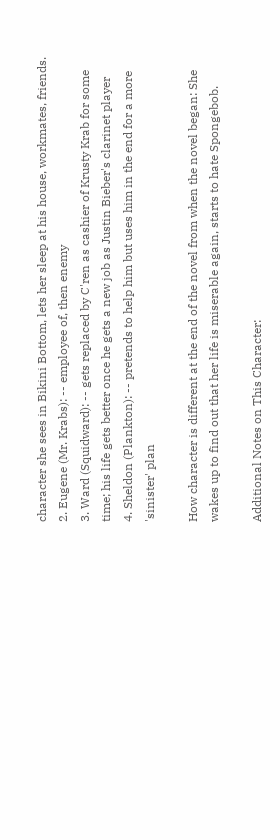character she sees in Bikini Bottom, lets her sleep at his house, workmates, friends.
2. Eugene (Mr. Krabs): -- employee of, then enemy
3. Ward (Squidward): -- gets replaced by C'ren as cashier of Krusty Krab for some time; his life gets better once he gets a new job as Justin Bieber's clarinet player
4. Sheldon (Plankton): -- pretends to help him but uses him in the end for a more 'sinister' plan

How character is different at the end of the novel from when the novel began: She wakes up to find out that her life is miserable again, starts to hate Spongebob.

Additional Notes on This Character: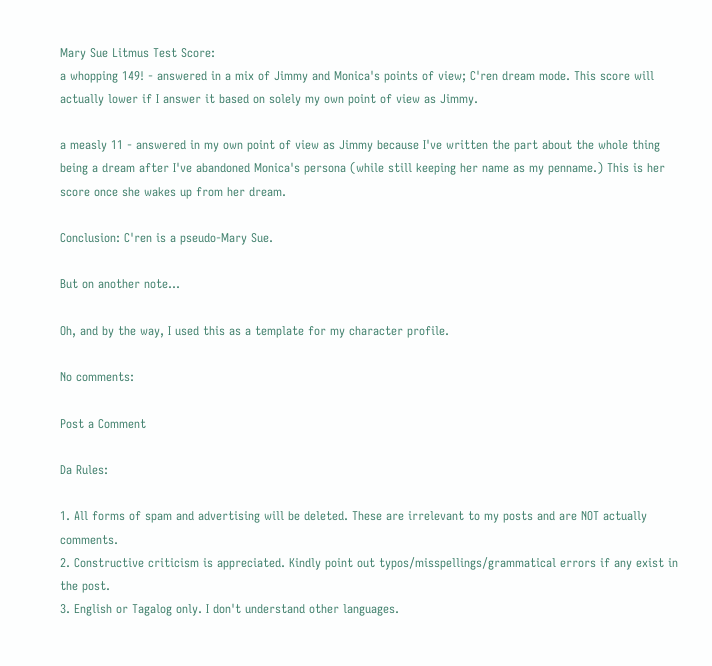Mary Sue Litmus Test Score:
a whopping 149! - answered in a mix of Jimmy and Monica's points of view; C'ren dream mode. This score will actually lower if I answer it based on solely my own point of view as Jimmy.

a measly 11 - answered in my own point of view as Jimmy because I've written the part about the whole thing being a dream after I've abandoned Monica's persona (while still keeping her name as my penname.) This is her score once she wakes up from her dream.

Conclusion: C'ren is a pseudo-Mary Sue.

But on another note...

Oh, and by the way, I used this as a template for my character profile.

No comments:

Post a Comment

Da Rules:

1. All forms of spam and advertising will be deleted. These are irrelevant to my posts and are NOT actually comments.
2. Constructive criticism is appreciated. Kindly point out typos/misspellings/grammatical errors if any exist in the post.
3. English or Tagalog only. I don't understand other languages.